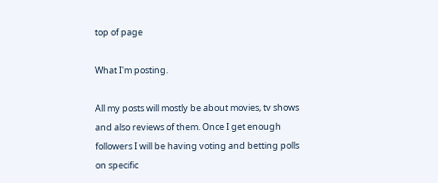top of page

What I'm posting.

All my posts will mostly be about movies, tv shows and also reviews of them. Once I get enough followers I will be having voting and betting polls on specific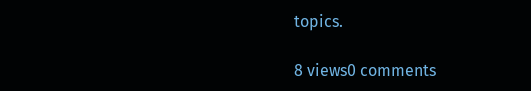topics.

8 views0 comments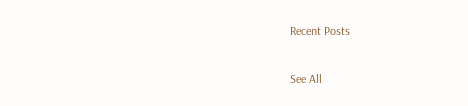Recent Posts

See All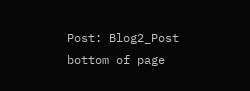Post: Blog2_Post
bottom of page